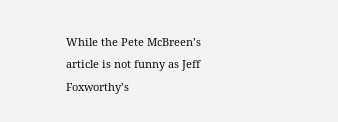While the Pete McBreen’s article is not funny as Jeff Foxworthy’s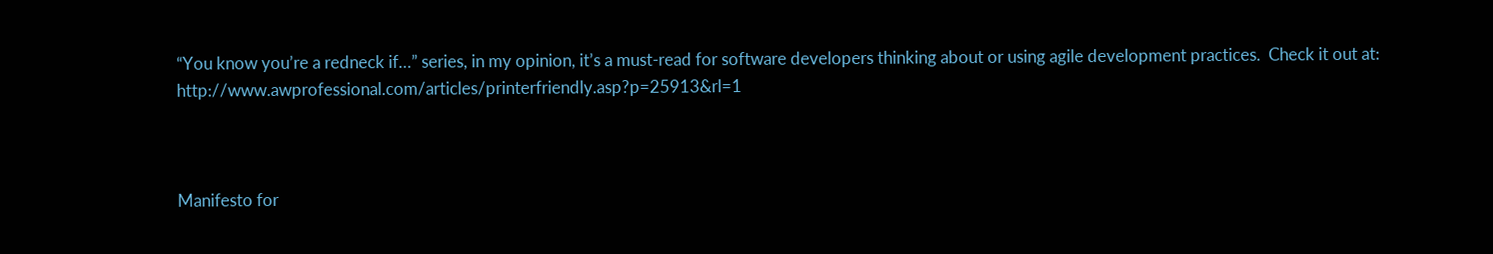“You know you’re a redneck if…” series, in my opinion, it’s a must-read for software developers thinking about or using agile development practices.  Check it out at: http://www.awprofessional.com/articles/printerfriendly.asp?p=25913&rl=1



Manifesto for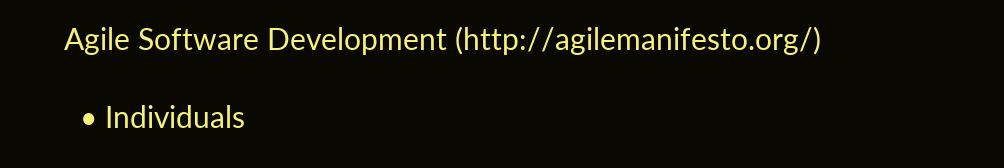Agile Software Development (http://agilemanifesto.org/)

  • Individuals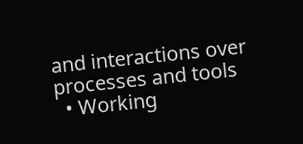and interactions over processes and tools
  • Working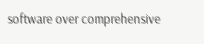software over comprehensive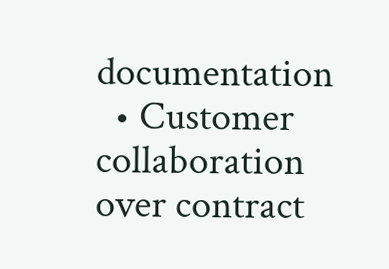documentation
  • Customer collaboration over contract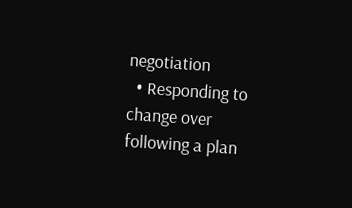negotiation
  • Responding to change over following a plan